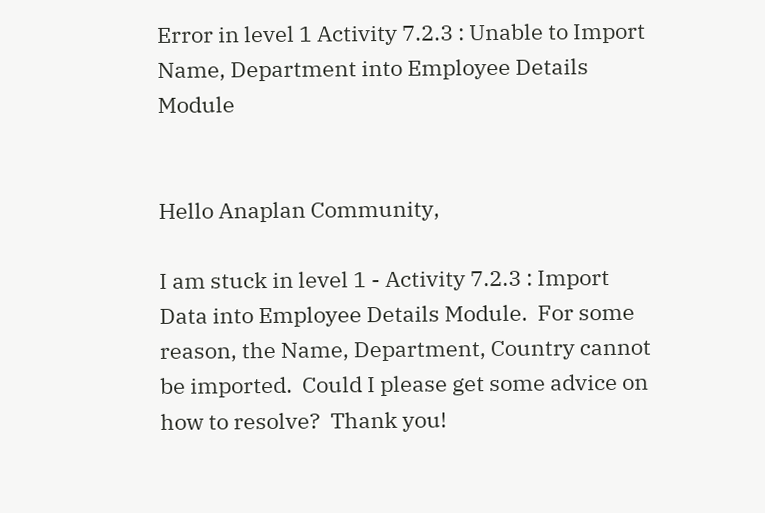Error in level 1 Activity 7.2.3 : Unable to Import Name, Department into Employee Details Module


Hello Anaplan Community,

I am stuck in level 1 - Activity 7.2.3 : Import Data into Employee Details Module.  For some reason, the Name, Department, Country cannot be imported.  Could I please get some advice on how to resolve?  Thank you!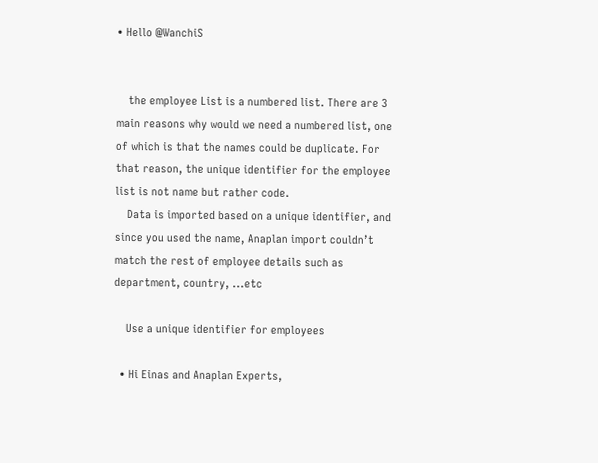• Hello @WanchiS


    the employee List is a numbered list. There are 3 main reasons why would we need a numbered list, one of which is that the names could be duplicate. For that reason, the unique identifier for the employee list is not name but rather code.
    Data is imported based on a unique identifier, and since you used the name, Anaplan import couldn’t match the rest of employee details such as department, country, ...etc

    Use a unique identifier for employees

  • Hi Einas and Anaplan Experts,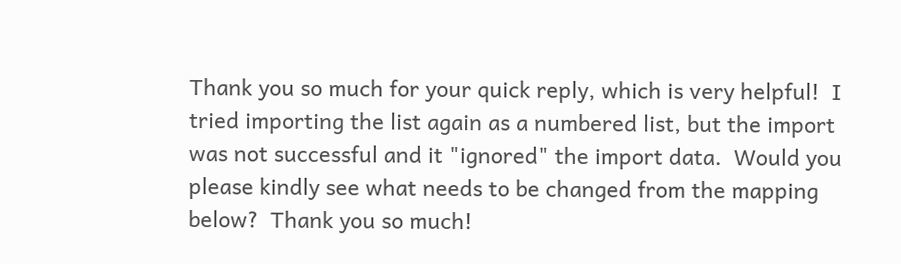Thank you so much for your quick reply, which is very helpful!  I tried importing the list again as a numbered list, but the import was not successful and it "ignored" the import data.  Would you please kindly see what needs to be changed from the mapping below?  Thank you so much!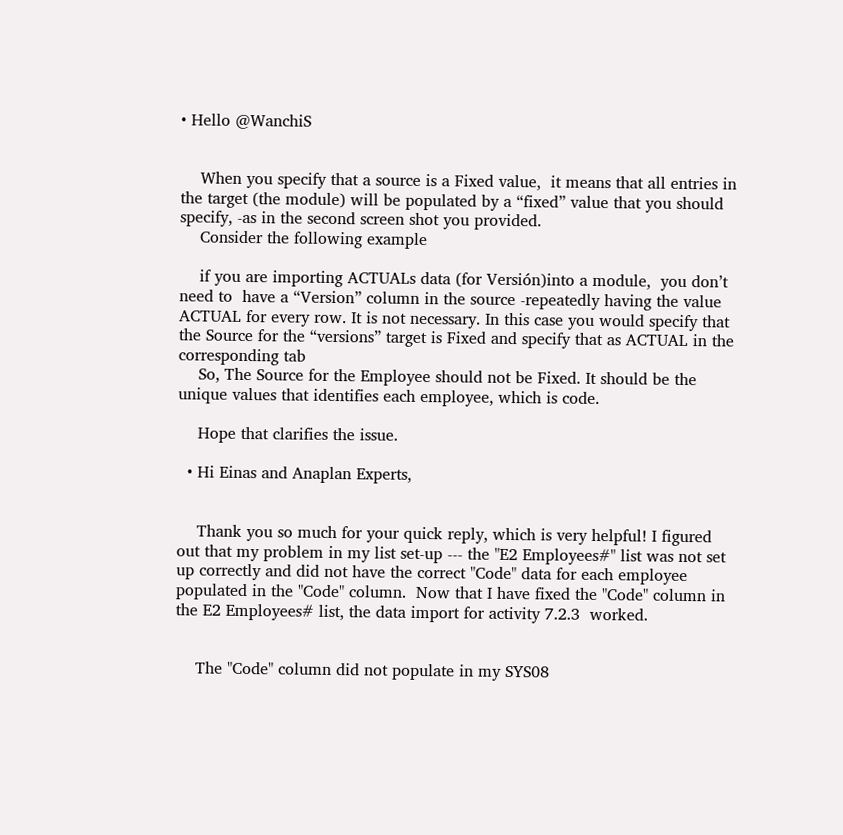• Hello @WanchiS


    When you specify that a source is a Fixed value,  it means that all entries in the target (the module) will be populated by a “fixed” value that you should specify, -as in the second screen shot you provided.
    Consider the following example

    if you are importing ACTUALs data (for Versión)into a module,  you don’t need to  have a “Version” column in the source -repeatedly having the value ACTUAL for every row. It is not necessary. In this case you would specify that the Source for the “versions” target is Fixed and specify that as ACTUAL in the corresponding tab
    So, The Source for the Employee should not be Fixed. It should be the unique values that identifies each employee, which is code.

    Hope that clarifies the issue.

  • Hi Einas and Anaplan Experts,


    Thank you so much for your quick reply, which is very helpful! I figured out that my problem in my list set-up --- the "E2 Employees#" list was not set up correctly and did not have the correct "Code" data for each employee populated in the "Code" column.  Now that I have fixed the "Code" column in the E2 Employees# list, the data import for activity 7.2.3  worked.


    The "Code" column did not populate in my SYS08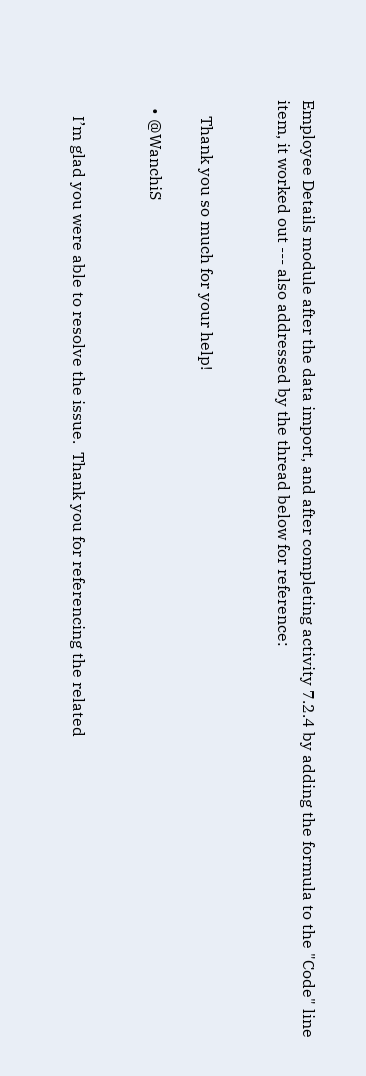Employee Details module after the data import, and after completing activity 7.2.4 by adding the formula to the "Code" line item, it worked out --- also addressed by the thread below for reference:


    Thank you so much for your help!

  • @WanchiS


    I’m glad you were able to resolve the issue.  Thank you for referencing the related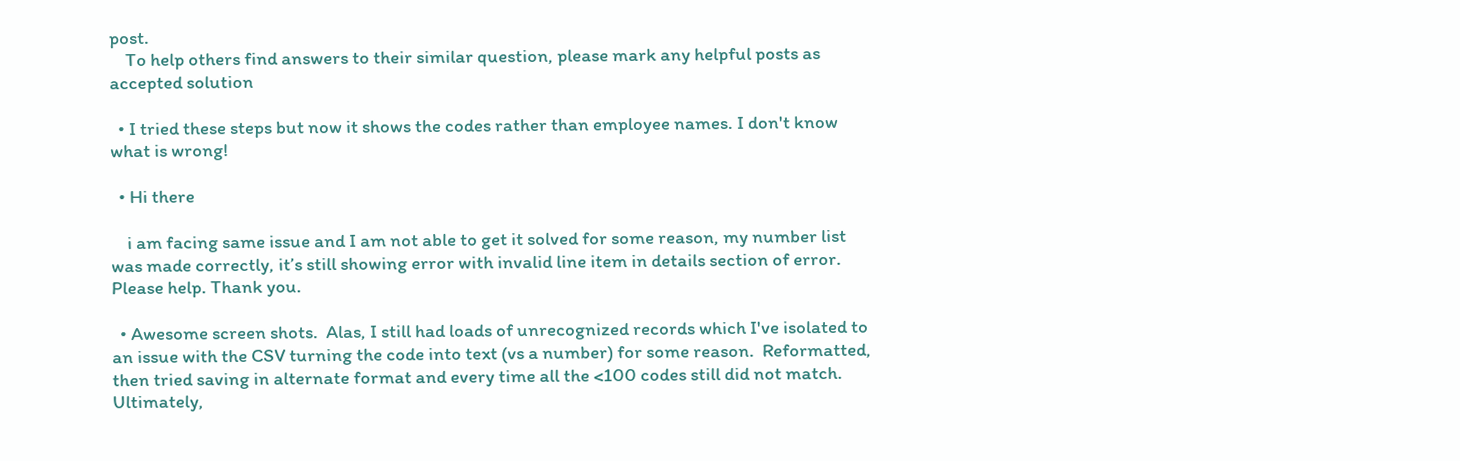post.
    To help others find answers to their similar question, please mark any helpful posts as accepted solution

  • I tried these steps but now it shows the codes rather than employee names. I don't know what is wrong!

  • Hi there

    i am facing same issue and I am not able to get it solved for some reason, my number list was made correctly, it’s still showing error with invalid line item in details section of error. Please help. Thank you.

  • Awesome screen shots.  Alas, I still had loads of unrecognized records which I've isolated to an issue with the CSV turning the code into text (vs a number) for some reason.  Reformatted, then tried saving in alternate format and every time all the <100 codes still did not match. Ultimately,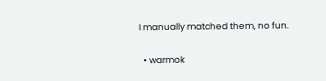I manually matched them, no fun.

  • warmok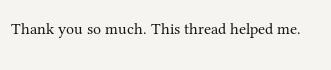Thank you so much. This thread helped me.